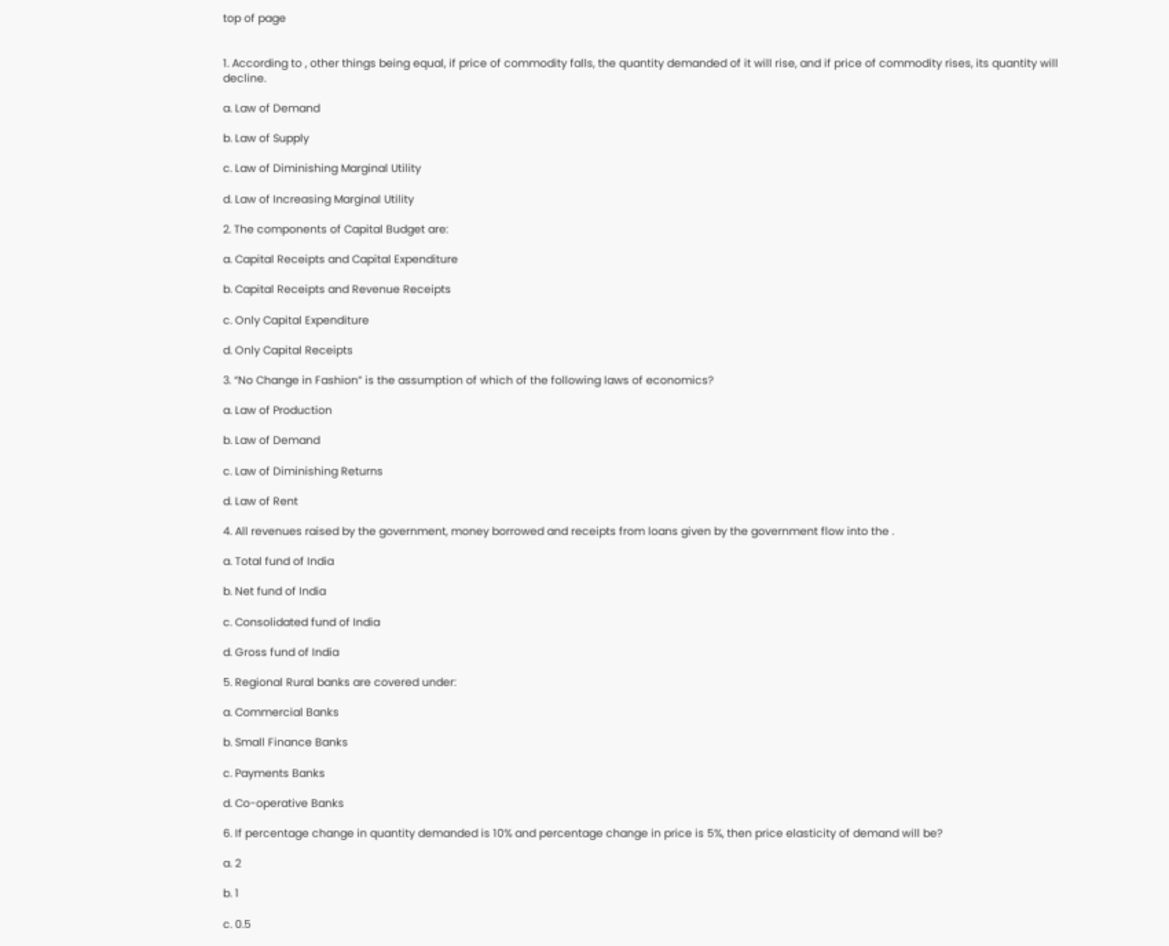top of page


1. According to , other things being equal, if price of commodity falls, the quantity demanded of it will rise, and if price of commodity rises, its quantity will decline.

a. Law of Demand

b. Law of Supply

c. Law of Diminishing Marginal Utility

d. Law of Increasing Marginal Utility

2. The components of Capital Budget are:

a. Capital Receipts and Capital Expenditure

b. Capital Receipts and Revenue Receipts

c. Only Capital Expenditure

d. Only Capital Receipts

3. “No Change in Fashion” is the assumption of which of the following laws of economics?

a. Law of Production

b. Law of Demand

c. Law of Diminishing Returns

d. Law of Rent

4. All revenues raised by the government, money borrowed and receipts from loans given by the government flow into the .

a. Total fund of India

b. Net fund of India

c. Consolidated fund of India

d. Gross fund of India

5. Regional Rural banks are covered under:

a. Commercial Banks

b. Small Finance Banks

c. Payments Banks

d. Co-operative Banks

6. If percentage change in quantity demanded is 10% and percentage change in price is 5%, then price elasticity of demand will be?

a. 2

b. 1

c. 0.5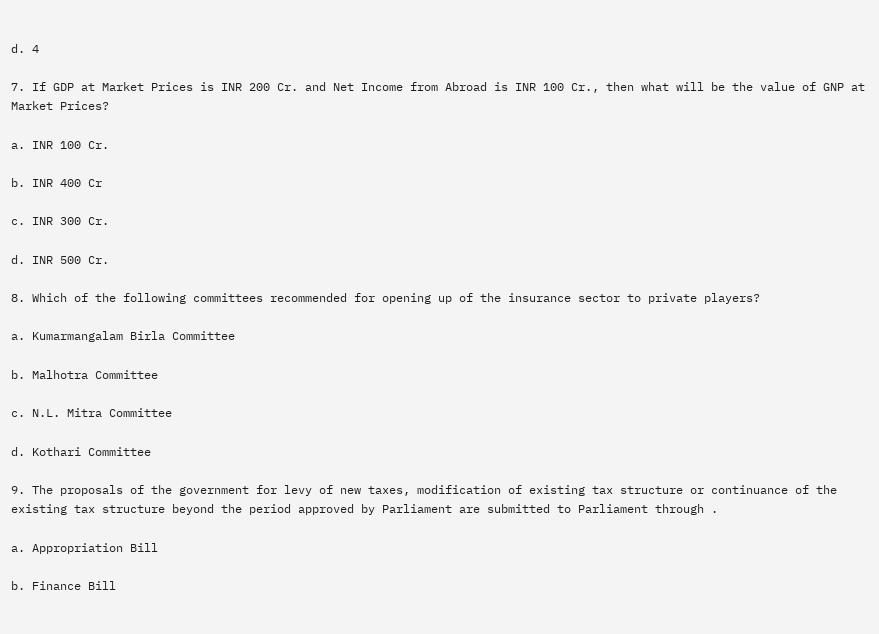d. 4

7. If GDP at Market Prices is INR 200 Cr. and Net Income from Abroad is INR 100 Cr., then what will be the value of GNP at Market Prices?

a. INR 100 Cr.

b. INR 400 Cr

c. INR 300 Cr.

d. INR 500 Cr.

8. Which of the following committees recommended for opening up of the insurance sector to private players?

a. Kumarmangalam Birla Committee

b. Malhotra Committee

c. N.L. Mitra Committee

d. Kothari Committee

9. The proposals of the government for levy of new taxes, modification of existing tax structure or continuance of the existing tax structure beyond the period approved by Parliament are submitted to Parliament through .

a. Appropriation Bill

b. Finance Bill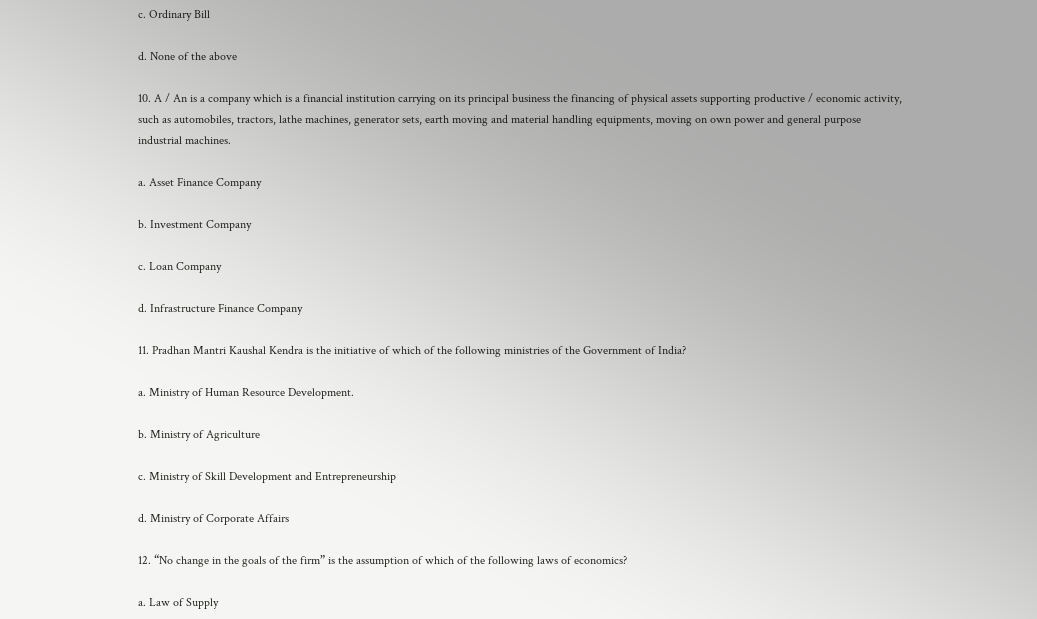c. Ordinary Bill

d. None of the above

10. A / An is a company which is a financial institution carrying on its principal business the financing of physical assets supporting productive / economic activity, such as automobiles, tractors, lathe machines, generator sets, earth moving and material handling equipments, moving on own power and general purpose industrial machines.

a. Asset Finance Company

b. Investment Company

c. Loan Company

d. Infrastructure Finance Company

11. Pradhan Mantri Kaushal Kendra is the initiative of which of the following ministries of the Government of India?

a. Ministry of Human Resource Development.

b. Ministry of Agriculture

c. Ministry of Skill Development and Entrepreneurship

d. Ministry of Corporate Affairs

12. “No change in the goals of the firm” is the assumption of which of the following laws of economics?

a. Law of Supply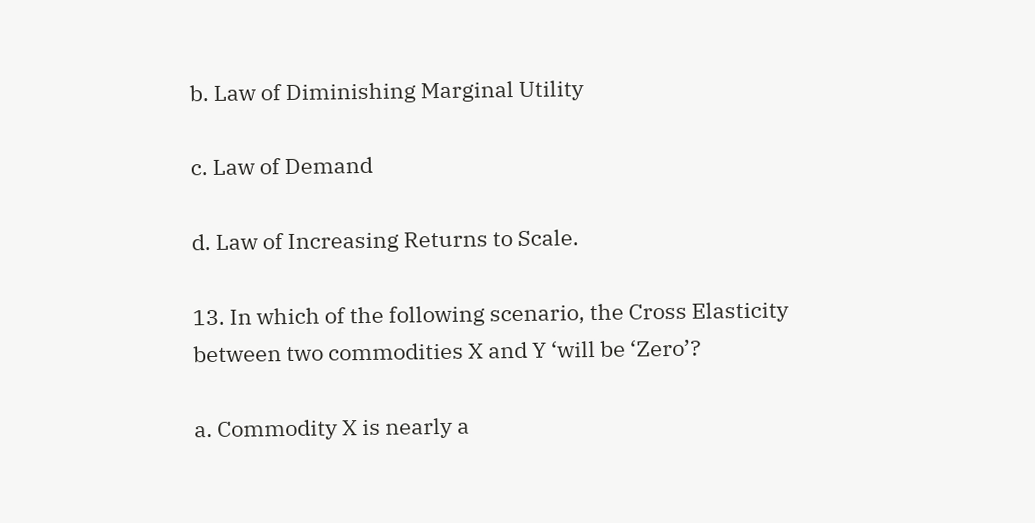b. Law of Diminishing Marginal Utility

c. Law of Demand

d. Law of Increasing Returns to Scale.

13. In which of the following scenario, the Cross Elasticity between two commodities X and Y ‘will be ‘Zero’?

a. Commodity X is nearly a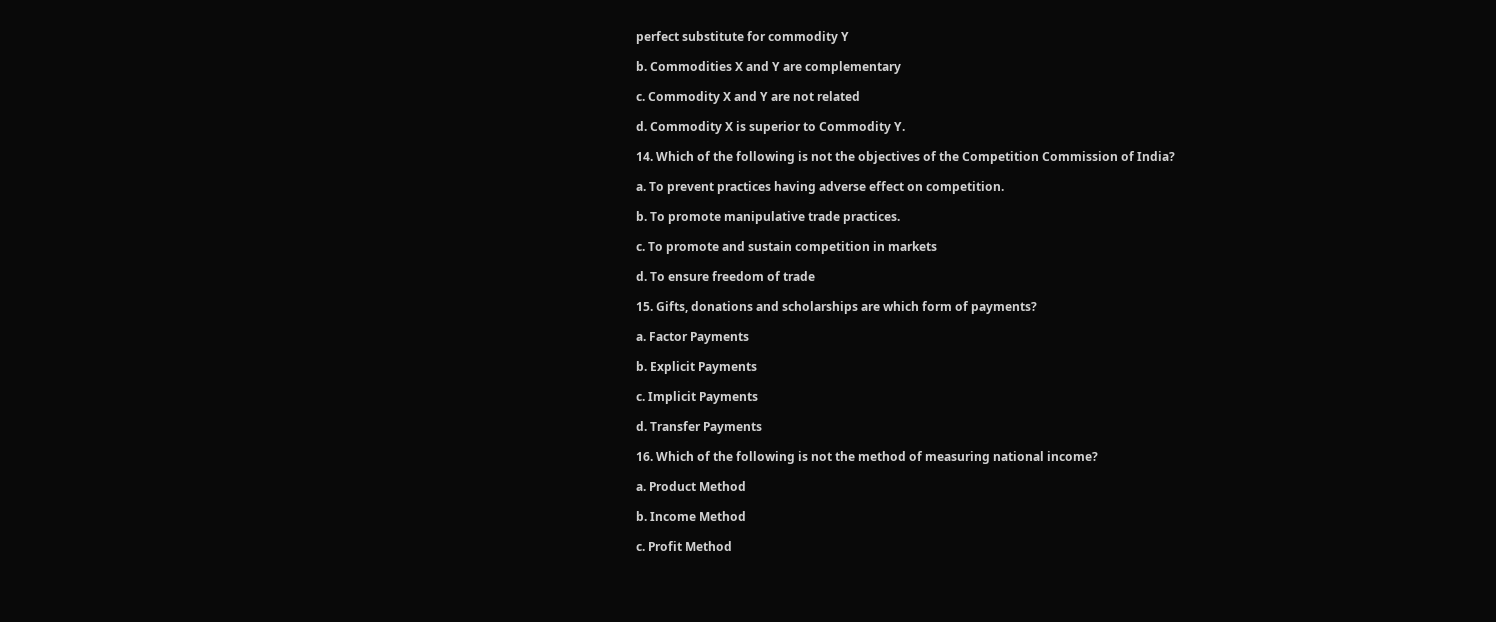perfect substitute for commodity Y

b. Commodities X and Y are complementary

c. Commodity X and Y are not related

d. Commodity X is superior to Commodity Y.

14. Which of the following is not the objectives of the Competition Commission of India?

a. To prevent practices having adverse effect on competition.

b. To promote manipulative trade practices.

c. To promote and sustain competition in markets

d. To ensure freedom of trade

15. Gifts, donations and scholarships are which form of payments?

a. Factor Payments

b. Explicit Payments

c. Implicit Payments

d. Transfer Payments

16. Which of the following is not the method of measuring national income?

a. Product Method

b. Income Method

c. Profit Method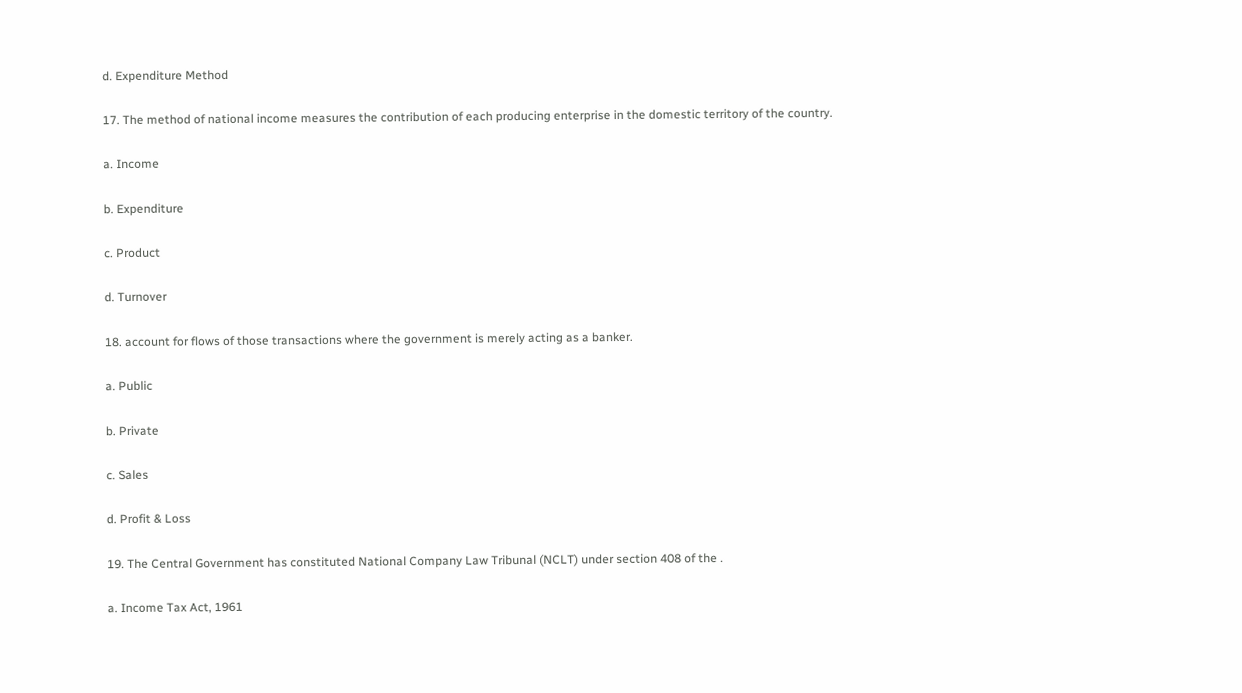d. Expenditure Method

17. The method of national income measures the contribution of each producing enterprise in the domestic territory of the country.

a. Income

b. Expenditure

c. Product

d. Turnover

18. account for flows of those transactions where the government is merely acting as a banker.

a. Public

b. Private

c. Sales

d. Profit & Loss

19. The Central Government has constituted National Company Law Tribunal (NCLT) under section 408 of the .

a. Income Tax Act, 1961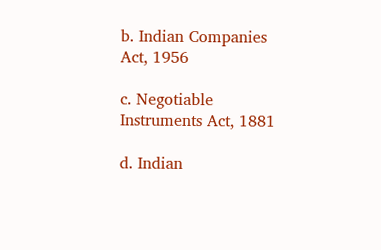b. Indian Companies Act, 1956

c. Negotiable Instruments Act, 1881

d. Indian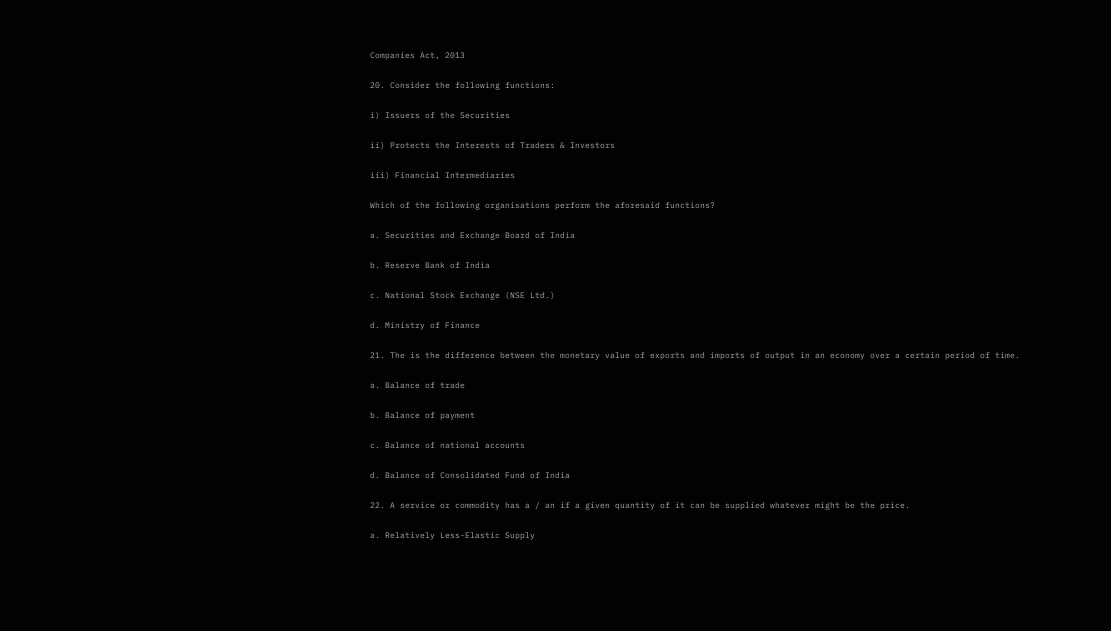Companies Act, 2013

20. Consider the following functions:

i) Issuers of the Securities

ii) Protects the Interests of Traders & Investors

iii) Financial Intermediaries

Which of the following organisations perform the aforesaid functions?

a. Securities and Exchange Board of India

b. Reserve Bank of India

c. National Stock Exchange (NSE Ltd.)

d. Ministry of Finance

21. The is the difference between the monetary value of exports and imports of output in an economy over a certain period of time.

a. Balance of trade

b. Balance of payment

c. Balance of national accounts

d. Balance of Consolidated Fund of India

22. A service or commodity has a / an if a given quantity of it can be supplied whatever might be the price.

a. Relatively Less-Elastic Supply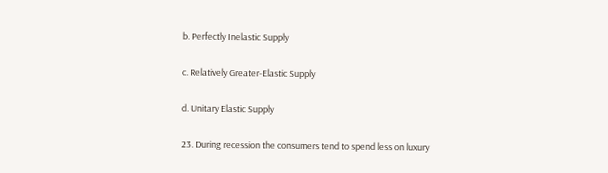b. Perfectly Inelastic Supply

c. Relatively Greater-Elastic Supply

d. Unitary Elastic Supply

23. During recession the consumers tend to spend less on luxury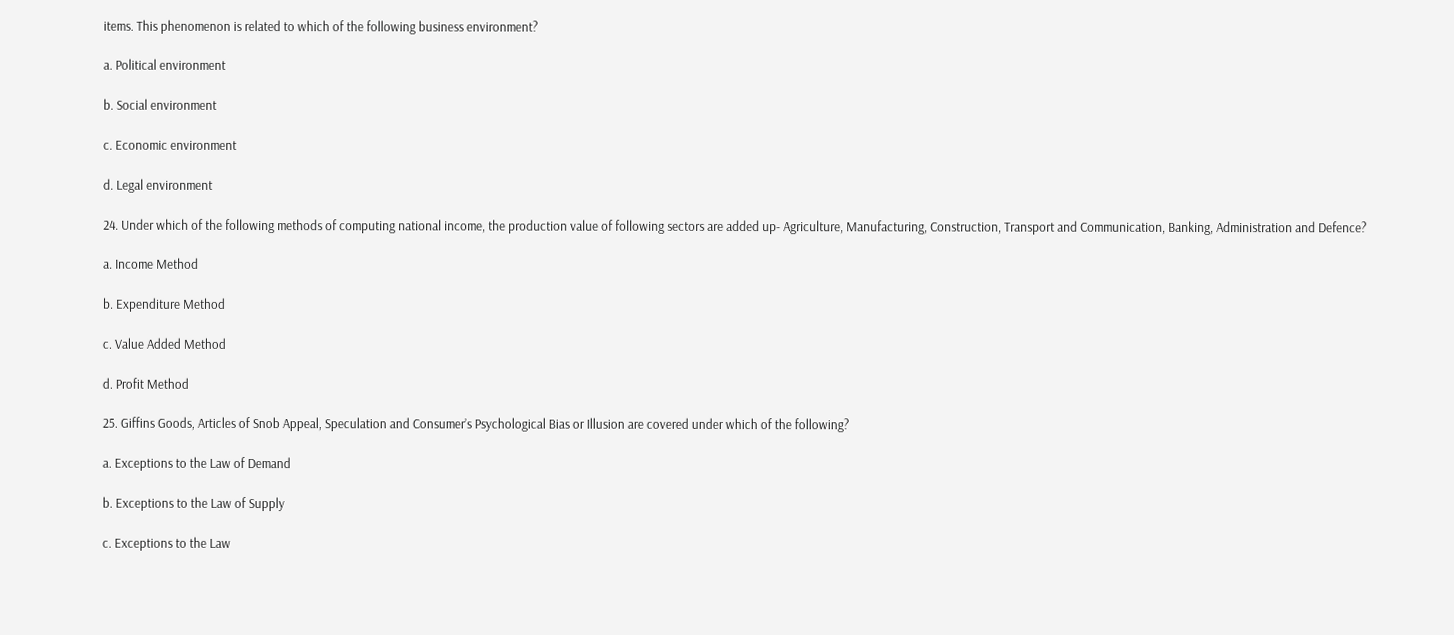items. This phenomenon is related to which of the following business environment?

a. Political environment

b. Social environment

c. Economic environment

d. Legal environment

24. Under which of the following methods of computing national income, the production value of following sectors are added up- Agriculture, Manufacturing, Construction, Transport and Communication, Banking, Administration and Defence?

a. Income Method

b. Expenditure Method

c. Value Added Method

d. Profit Method

25. Giffins Goods, Articles of Snob Appeal, Speculation and Consumer’s Psychological Bias or Illusion are covered under which of the following?

a. Exceptions to the Law of Demand

b. Exceptions to the Law of Supply

c. Exceptions to the Law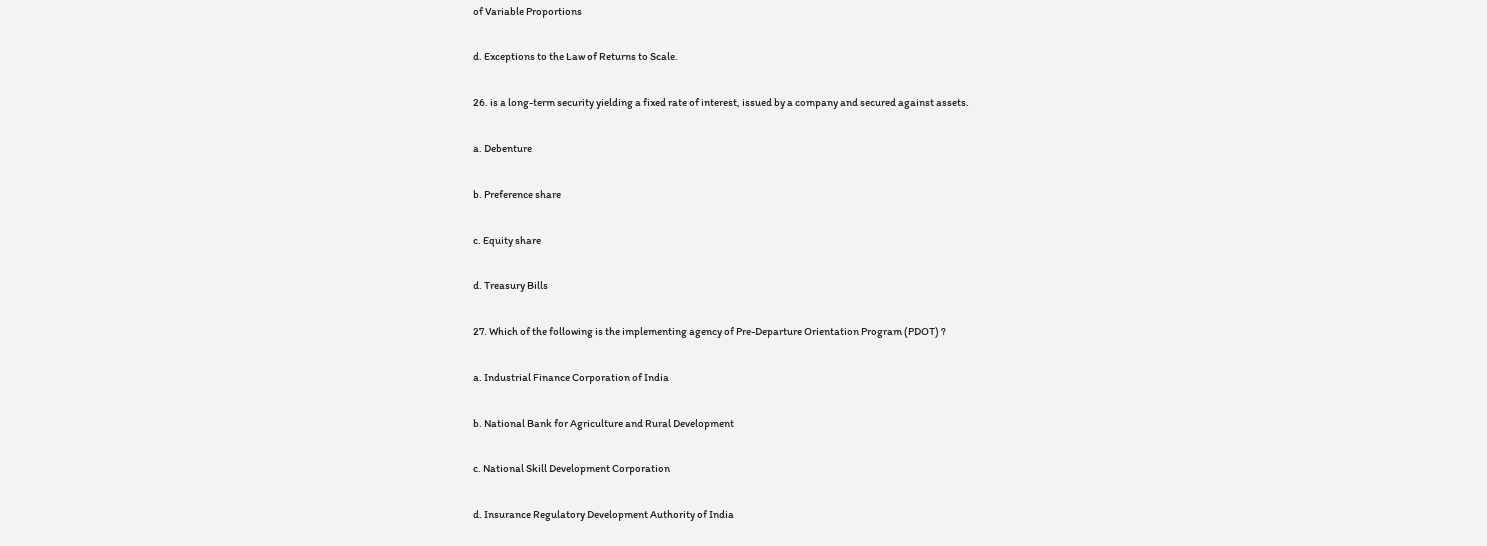of Variable Proportions

d. Exceptions to the Law of Returns to Scale.

26. is a long-term security yielding a fixed rate of interest, issued by a company and secured against assets.

a. Debenture

b. Preference share

c. Equity share

d. Treasury Bills

27. Which of the following is the implementing agency of Pre-Departure Orientation Program (PDOT) ?

a. Industrial Finance Corporation of India

b. National Bank for Agriculture and Rural Development

c. National Skill Development Corporation

d. Insurance Regulatory Development Authority of India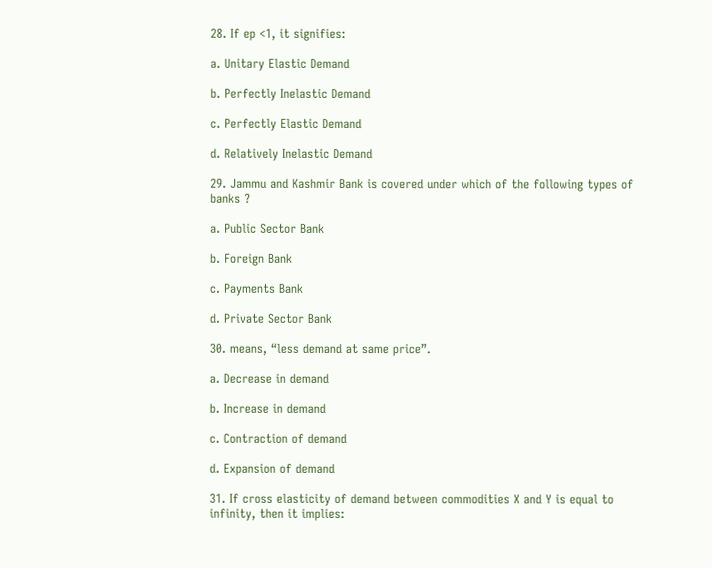28. If ep <1, it signifies:

a. Unitary Elastic Demand

b. Perfectly Inelastic Demand

c. Perfectly Elastic Demand

d. Relatively Inelastic Demand

29. Jammu and Kashmir Bank is covered under which of the following types of banks ?

a. Public Sector Bank

b. Foreign Bank

c. Payments Bank

d. Private Sector Bank

30. means, “less demand at same price”.

a. Decrease in demand

b. Increase in demand

c. Contraction of demand

d. Expansion of demand

31. If cross elasticity of demand between commodities X and Y is equal to infinity, then it implies: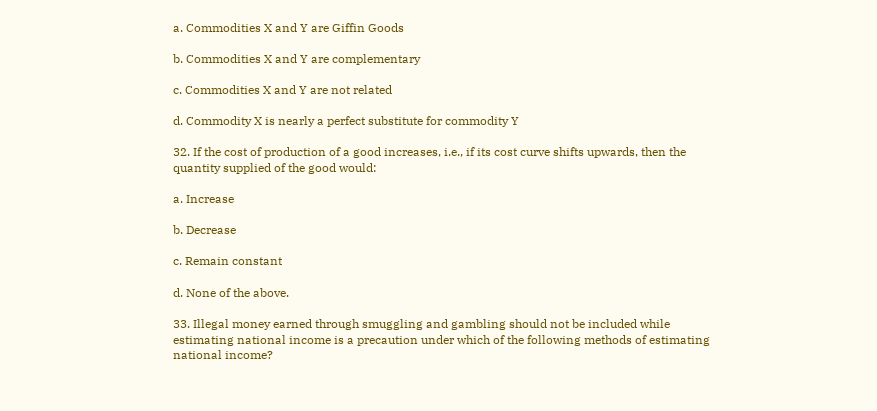a. Commodities X and Y are Giffin Goods

b. Commodities X and Y are complementary

c. Commodities X and Y are not related

d. Commodity X is nearly a perfect substitute for commodity Y

32. If the cost of production of a good increases, i.e., if its cost curve shifts upwards, then the quantity supplied of the good would:

a. Increase

b. Decrease

c. Remain constant

d. None of the above.

33. Illegal money earned through smuggling and gambling should not be included while estimating national income is a precaution under which of the following methods of estimating national income?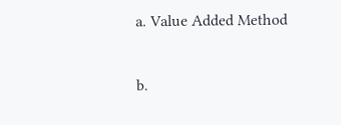a. Value Added Method

b.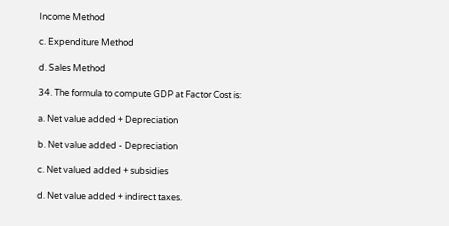Income Method

c. Expenditure Method

d. Sales Method

34. The formula to compute GDP at Factor Cost is:

a. Net value added + Depreciation

b. Net value added - Depreciation

c. Net valued added + subsidies

d. Net value added + indirect taxes.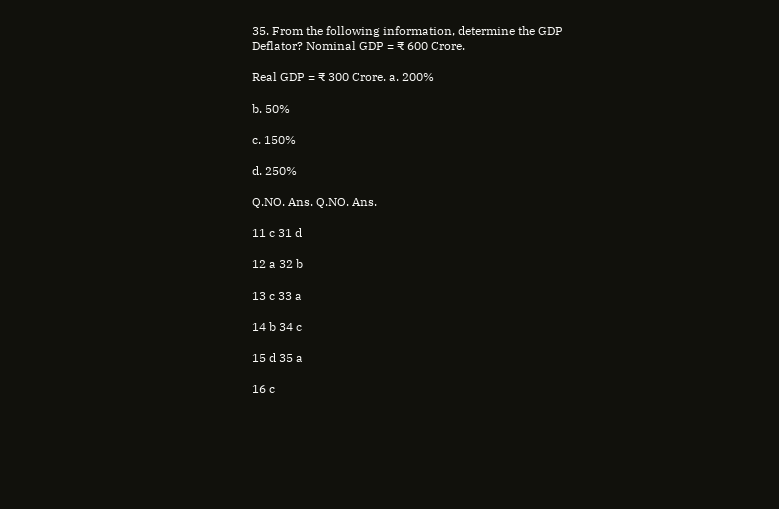35. From the following information, determine the GDP Deflator? Nominal GDP = ₹ 600 Crore.

Real GDP = ₹ 300 Crore. a. 200%

b. 50%

c. 150%

d. 250%

Q.NO. Ans. Q.NO. Ans.

11 c 31 d

12 a 32 b

13 c 33 a

14 b 34 c

15 d 35 a

16 c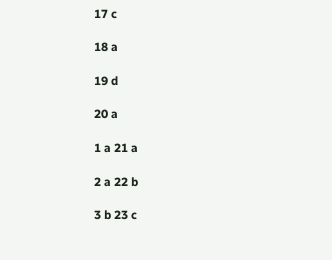17 c

18 a

19 d

20 a

1 a 21 a

2 a 22 b

3 b 23 c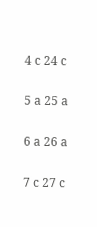4 c 24 c

5 a 25 a

6 a 26 a

7 c 27 c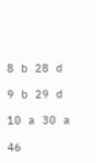8 b 28 d

9 b 29 d

10 a 30 a

46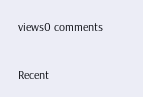views0 comments

Recent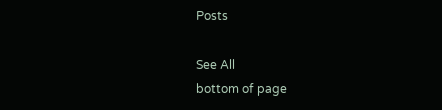Posts

See All
bottom of page